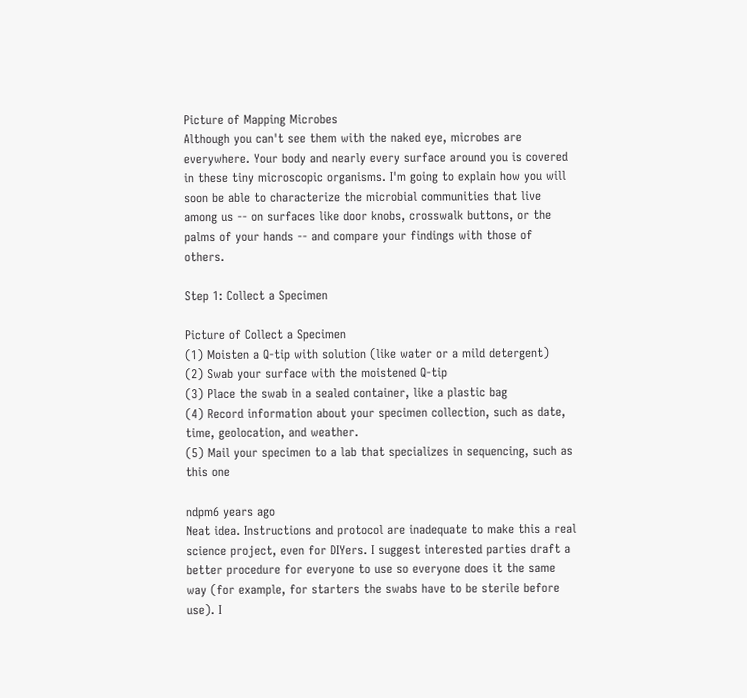Picture of Mapping Microbes
Although you can't see them with the naked eye, microbes are everywhere. Your body and nearly every surface around you is covered in these tiny microscopic organisms. I'm going to explain how you will soon be able to characterize the microbial communities that live among us -- on surfaces like door knobs, crosswalk buttons, or the palms of your hands -- and compare your findings with those of others.

Step 1: Collect a Specimen

Picture of Collect a Specimen
(1) Moisten a Q-tip with solution (like water or a mild detergent)
(2) Swab your surface with the moistened Q-tip
(3) Place the swab in a sealed container, like a plastic bag
(4) Record information about your specimen collection, such as date, time, geolocation, and weather.
(5) Mail your specimen to a lab that specializes in sequencing, such as this one

ndpm6 years ago
Neat idea. Instructions and protocol are inadequate to make this a real science project, even for DIYers. I suggest interested parties draft a better procedure for everyone to use so everyone does it the same way (for example, for starters the swabs have to be sterile before use). I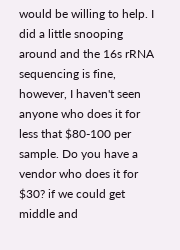would be willing to help. I did a little snooping around and the 16s rRNA sequencing is fine, however, I haven't seen anyone who does it for less that $80-100 per sample. Do you have a vendor who does it for $30? if we could get middle and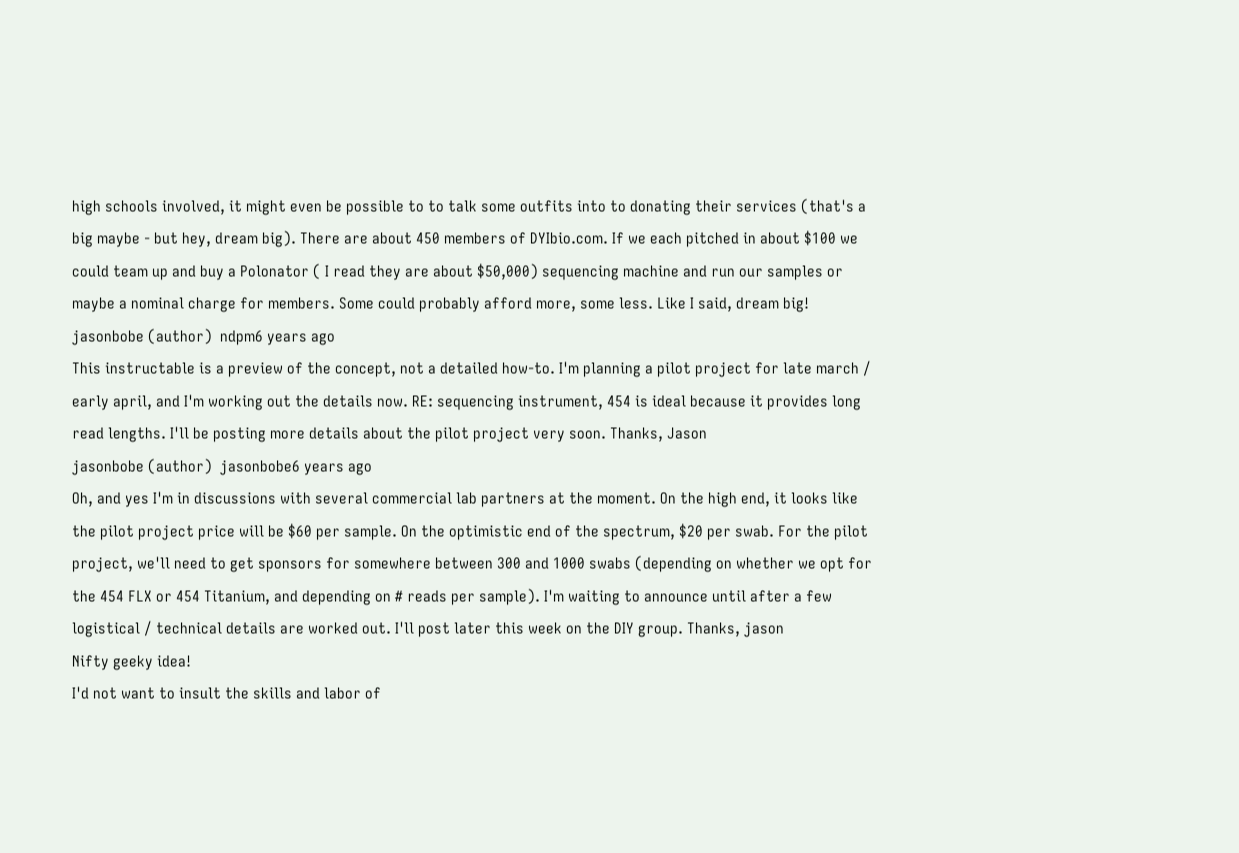high schools involved, it might even be possible to to talk some outfits into to donating their services (that's a big maybe - but hey, dream big). There are about 450 members of DYIbio.com. If we each pitched in about $100 we could team up and buy a Polonator ( I read they are about $50,000) sequencing machine and run our samples or maybe a nominal charge for members. Some could probably afford more, some less. Like I said, dream big!
jasonbobe (author)  ndpm6 years ago
This instructable is a preview of the concept, not a detailed how-to. I'm planning a pilot project for late march / early april, and I'm working out the details now. RE: sequencing instrument, 454 is ideal because it provides long read lengths. I'll be posting more details about the pilot project very soon. Thanks, Jason
jasonbobe (author)  jasonbobe6 years ago
Oh, and yes I'm in discussions with several commercial lab partners at the moment. On the high end, it looks like the pilot project price will be $60 per sample. On the optimistic end of the spectrum, $20 per swab. For the pilot project, we'll need to get sponsors for somewhere between 300 and 1000 swabs (depending on whether we opt for the 454 FLX or 454 Titanium, and depending on # reads per sample). I'm waiting to announce until after a few logistical / technical details are worked out. I'll post later this week on the DIY group. Thanks, jason
Nifty geeky idea!
I'd not want to insult the skills and labor of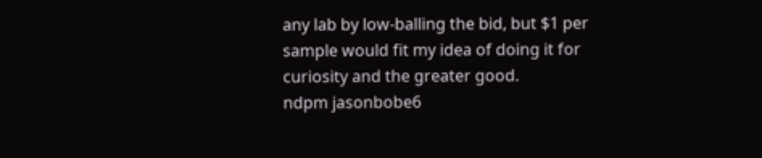any lab by low-balling the bid, but $1 per sample would fit my idea of doing it for curiosity and the greater good.
ndpm jasonbobe6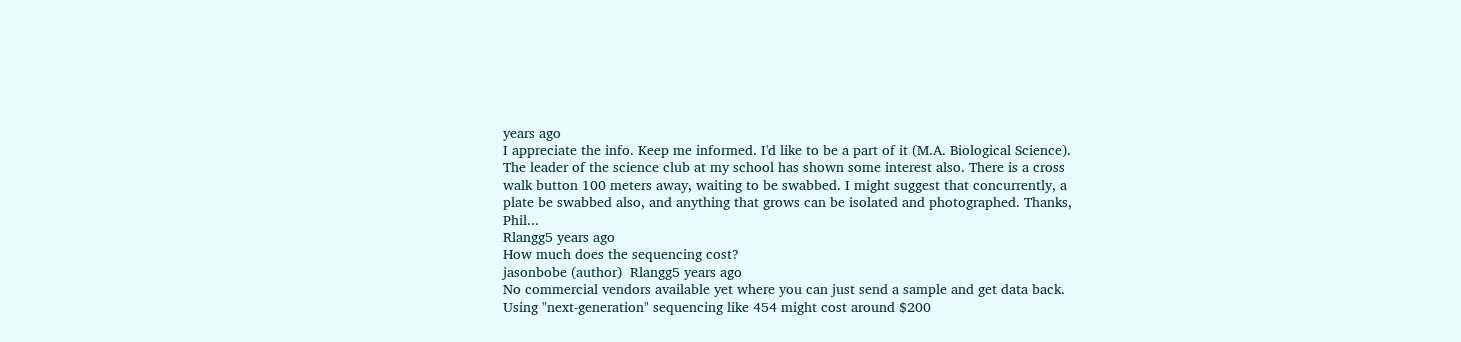years ago
I appreciate the info. Keep me informed. I'd like to be a part of it (M.A. Biological Science). The leader of the science club at my school has shown some interest also. There is a cross walk button 100 meters away, waiting to be swabbed. I might suggest that concurrently, a plate be swabbed also, and anything that grows can be isolated and photographed. Thanks, Phil...
Rlangg5 years ago
How much does the sequencing cost?
jasonbobe (author)  Rlangg5 years ago
No commercial vendors available yet where you can just send a sample and get data back.  Using "next-generation" sequencing like 454 might cost around $200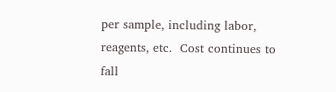per sample, including labor, reagents, etc.  Cost continues to fall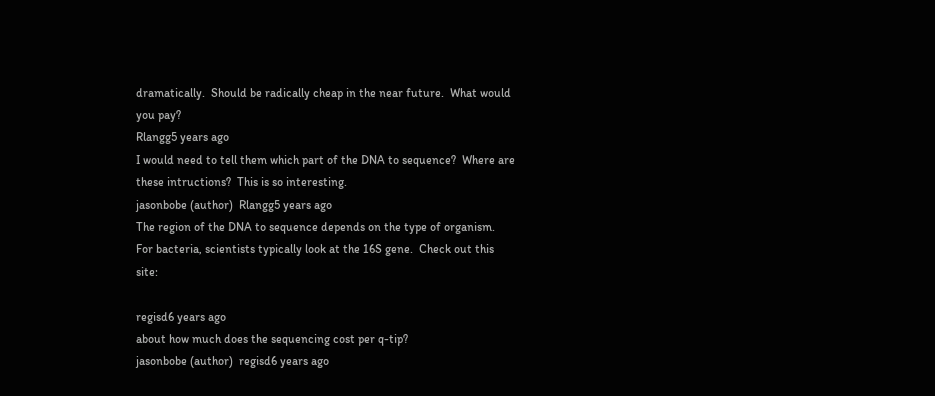dramatically.  Should be radically cheap in the near future.  What would you pay?
Rlangg5 years ago
I would need to tell them which part of the DNA to sequence?  Where are these intructions?  This is so interesting.
jasonbobe (author)  Rlangg5 years ago
The region of the DNA to sequence depends on the type of organism.  For bacteria, scientists typically look at the 16S gene.  Check out this site:

regisd6 years ago
about how much does the sequencing cost per q-tip?
jasonbobe (author)  regisd6 years ago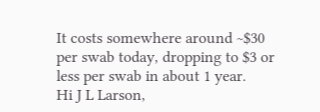It costs somewhere around ~$30 per swab today, dropping to $3 or less per swab in about 1 year.
Hi J L Larson,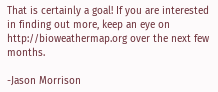That is certainly a goal! If you are interested in finding out more, keep an eye on http://bioweathermap.org over the next few months.

-Jason Morrison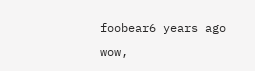foobear6 years ago
wow,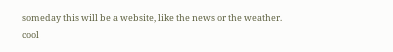someday this will be a website, like the news or the weather. cool